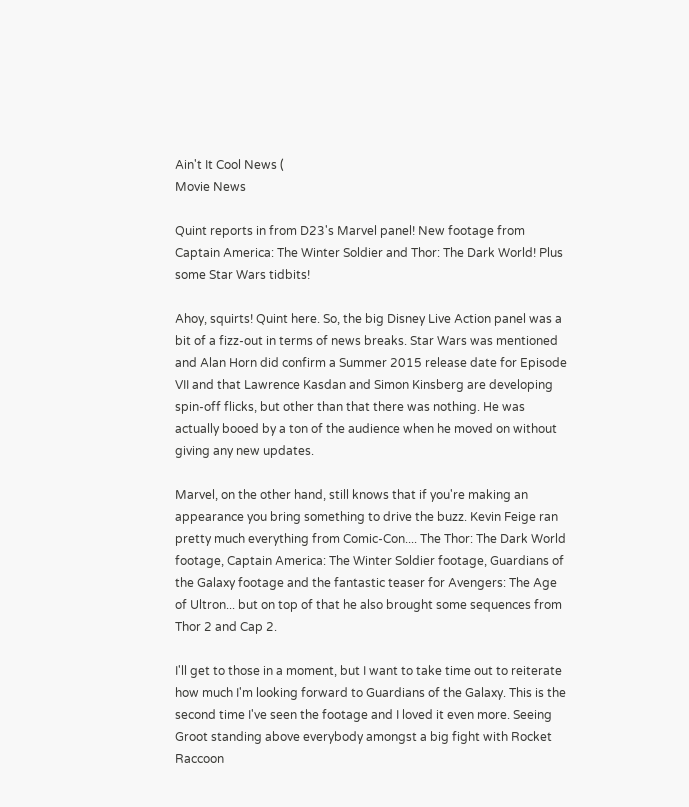Ain't It Cool News (
Movie News

Quint reports in from D23's Marvel panel! New footage from Captain America: The Winter Soldier and Thor: The Dark World! Plus some Star Wars tidbits!

Ahoy, squirts! Quint here. So, the big Disney Live Action panel was a bit of a fizz-out in terms of news breaks. Star Wars was mentioned and Alan Horn did confirm a Summer 2015 release date for Episode VII and that Lawrence Kasdan and Simon Kinsberg are developing spin-off flicks, but other than that there was nothing. He was actually booed by a ton of the audience when he moved on without giving any new updates.

Marvel, on the other hand, still knows that if you're making an appearance you bring something to drive the buzz. Kevin Feige ran pretty much everything from Comic-Con.... The Thor: The Dark World footage, Captain America: The Winter Soldier footage, Guardians of the Galaxy footage and the fantastic teaser for Avengers: The Age of Ultron... but on top of that he also brought some sequences from Thor 2 and Cap 2.

I'll get to those in a moment, but I want to take time out to reiterate how much I'm looking forward to Guardians of the Galaxy. This is the second time I've seen the footage and I loved it even more. Seeing Groot standing above everybody amongst a big fight with Rocket Raccoon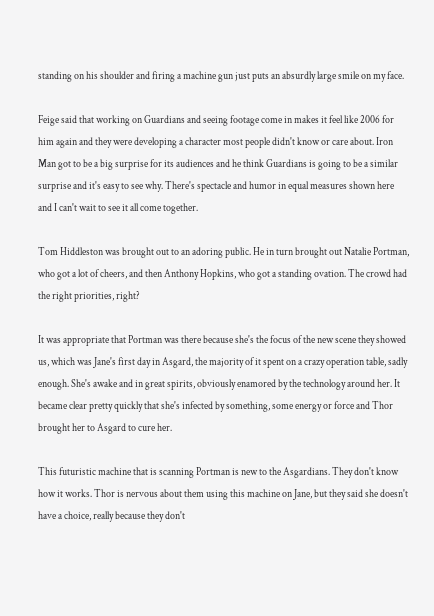standing on his shoulder and firing a machine gun just puts an absurdly large smile on my face.

Feige said that working on Guardians and seeing footage come in makes it feel like 2006 for him again and they were developing a character most people didn't know or care about. Iron Man got to be a big surprise for its audiences and he think Guardians is going to be a similar surprise and it's easy to see why. There's spectacle and humor in equal measures shown here and I can't wait to see it all come together.

Tom Hiddleston was brought out to an adoring public. He in turn brought out Natalie Portman, who got a lot of cheers, and then Anthony Hopkins, who got a standing ovation. The crowd had the right priorities, right?

It was appropriate that Portman was there because she's the focus of the new scene they showed us, which was Jane's first day in Asgard, the majority of it spent on a crazy operation table, sadly enough. She's awake and in great spirits, obviously enamored by the technology around her. It became clear pretty quickly that she's infected by something, some energy or force and Thor brought her to Asgard to cure her.

This futuristic machine that is scanning Portman is new to the Asgardians. They don't know how it works. Thor is nervous about them using this machine on Jane, but they said she doesn't have a choice, really because they don't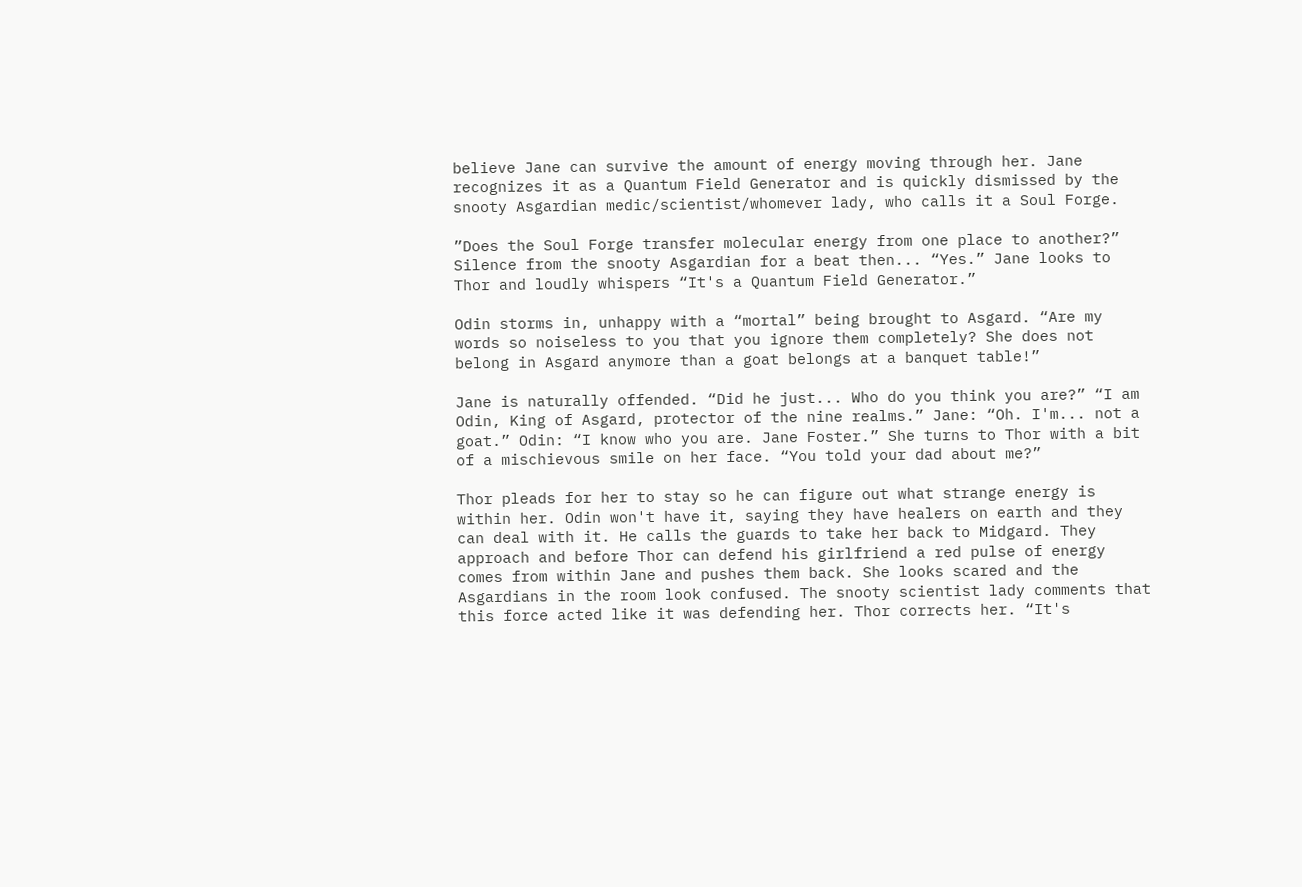believe Jane can survive the amount of energy moving through her. Jane recognizes it as a Quantum Field Generator and is quickly dismissed by the snooty Asgardian medic/scientist/whomever lady, who calls it a Soul Forge.

”Does the Soul Forge transfer molecular energy from one place to another?” Silence from the snooty Asgardian for a beat then... “Yes.” Jane looks to Thor and loudly whispers “It's a Quantum Field Generator.”

Odin storms in, unhappy with a “mortal” being brought to Asgard. “Are my words so noiseless to you that you ignore them completely? She does not belong in Asgard anymore than a goat belongs at a banquet table!”

Jane is naturally offended. “Did he just... Who do you think you are?” “I am Odin, King of Asgard, protector of the nine realms.” Jane: “Oh. I'm... not a goat.” Odin: “I know who you are. Jane Foster.” She turns to Thor with a bit of a mischievous smile on her face. “You told your dad about me?”

Thor pleads for her to stay so he can figure out what strange energy is within her. Odin won't have it, saying they have healers on earth and they can deal with it. He calls the guards to take her back to Midgard. They approach and before Thor can defend his girlfriend a red pulse of energy comes from within Jane and pushes them back. She looks scared and the Asgardians in the room look confused. The snooty scientist lady comments that this force acted like it was defending her. Thor corrects her. “It's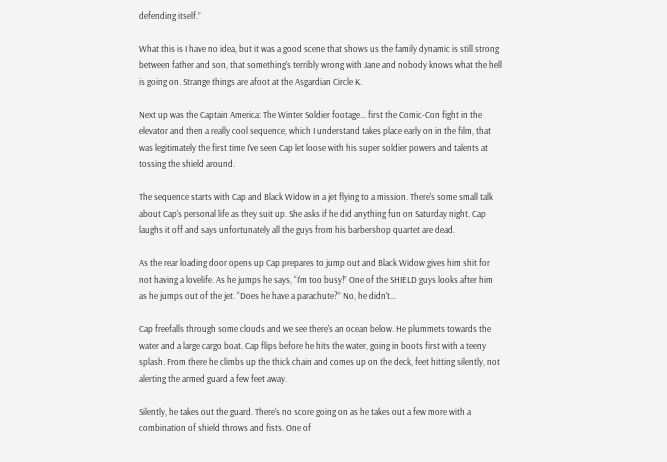defending itself.”

What this is I have no idea, but it was a good scene that shows us the family dynamic is still strong between father and son, that something's terribly wrong with Jane and nobody knows what the hell is going on. Strange things are afoot at the Asgardian Circle K.

Next up was the Captain America: The Winter Soldier footage... first the Comic-Con fight in the elevator and then a really cool sequence, which I understand takes place early on in the film, that was legitimately the first time I've seen Cap let loose with his super soldier powers and talents at tossing the shield around.

The sequence starts with Cap and Black Widow in a jet flying to a mission. There's some small talk about Cap's personal life as they suit up. She asks if he did anything fun on Saturday night. Cap laughs it off and says unfortunately all the guys from his barbershop quartet are dead.

As the rear loading door opens up Cap prepares to jump out and Black Widow gives him shit for not having a lovelife. As he jumps he says, “I'm too busy!” One of the SHIELD guys looks after him as he jumps out of the jet. “Does he have a parachute?” No, he didn't...

Cap freefalls through some clouds and we see there's an ocean below. He plummets towards the water and a large cargo boat. Cap flips before he hits the water, going in boots first with a teeny splash. From there he climbs up the thick chain and comes up on the deck, feet hitting silently, not alerting the armed guard a few feet away.

Silently, he takes out the guard. There's no score going on as he takes out a few more with a combination of shield throws and fists. One of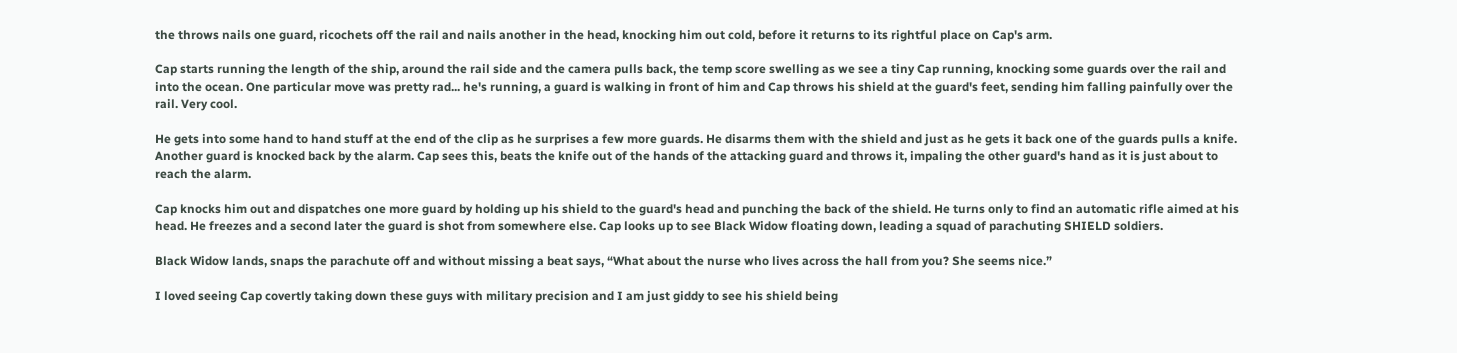the throws nails one guard, ricochets off the rail and nails another in the head, knocking him out cold, before it returns to its rightful place on Cap's arm.

Cap starts running the length of the ship, around the rail side and the camera pulls back, the temp score swelling as we see a tiny Cap running, knocking some guards over the rail and into the ocean. One particular move was pretty rad... he's running, a guard is walking in front of him and Cap throws his shield at the guard's feet, sending him falling painfully over the rail. Very cool.

He gets into some hand to hand stuff at the end of the clip as he surprises a few more guards. He disarms them with the shield and just as he gets it back one of the guards pulls a knife. Another guard is knocked back by the alarm. Cap sees this, beats the knife out of the hands of the attacking guard and throws it, impaling the other guard's hand as it is just about to reach the alarm.

Cap knocks him out and dispatches one more guard by holding up his shield to the guard's head and punching the back of the shield. He turns only to find an automatic rifle aimed at his head. He freezes and a second later the guard is shot from somewhere else. Cap looks up to see Black Widow floating down, leading a squad of parachuting SHIELD soldiers.

Black Widow lands, snaps the parachute off and without missing a beat says, “What about the nurse who lives across the hall from you? She seems nice.”

I loved seeing Cap covertly taking down these guys with military precision and I am just giddy to see his shield being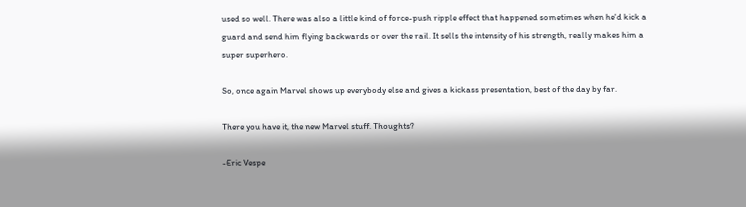used so well. There was also a little kind of force-push ripple effect that happened sometimes when he'd kick a guard and send him flying backwards or over the rail. It sells the intensity of his strength, really makes him a super superhero.

So, once again Marvel shows up everybody else and gives a kickass presentation, best of the day by far.

There you have it, the new Marvel stuff. Thoughts?

-Eric Vespe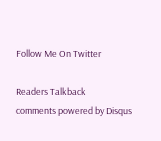Follow Me On Twitter

Readers Talkback
comments powered by Disqus